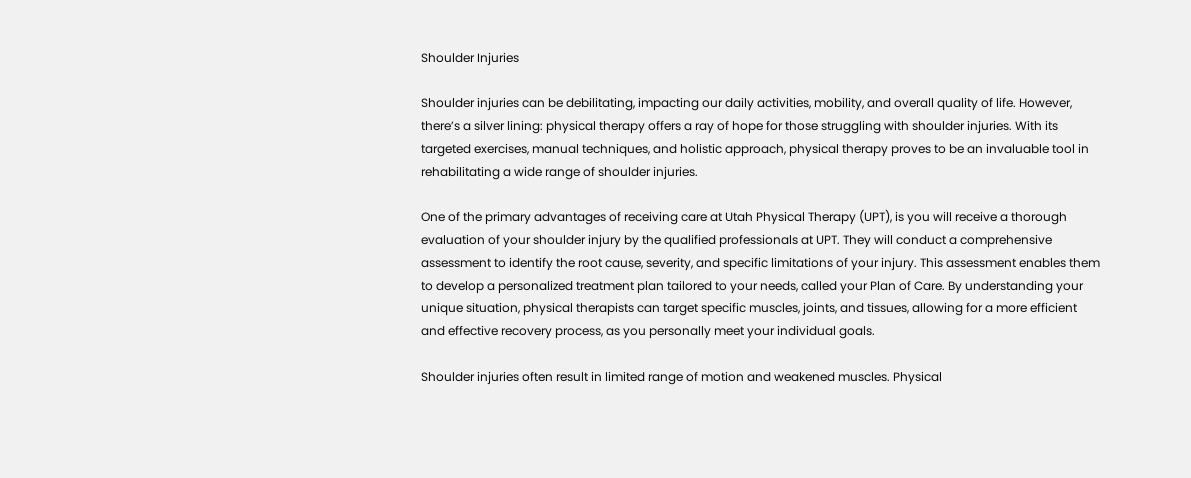Shoulder Injuries

Shoulder injuries can be debilitating, impacting our daily activities, mobility, and overall quality of life. However, there’s a silver lining: physical therapy offers a ray of hope for those struggling with shoulder injuries. With its targeted exercises, manual techniques, and holistic approach, physical therapy proves to be an invaluable tool in rehabilitating a wide range of shoulder injuries.

One of the primary advantages of receiving care at Utah Physical Therapy (UPT), is you will receive a thorough evaluation of your shoulder injury by the qualified professionals at UPT. They will conduct a comprehensive assessment to identify the root cause, severity, and specific limitations of your injury. This assessment enables them to develop a personalized treatment plan tailored to your needs, called your Plan of Care. By understanding your unique situation, physical therapists can target specific muscles, joints, and tissues, allowing for a more efficient and effective recovery process, as you personally meet your individual goals.

Shoulder injuries often result in limited range of motion and weakened muscles. Physical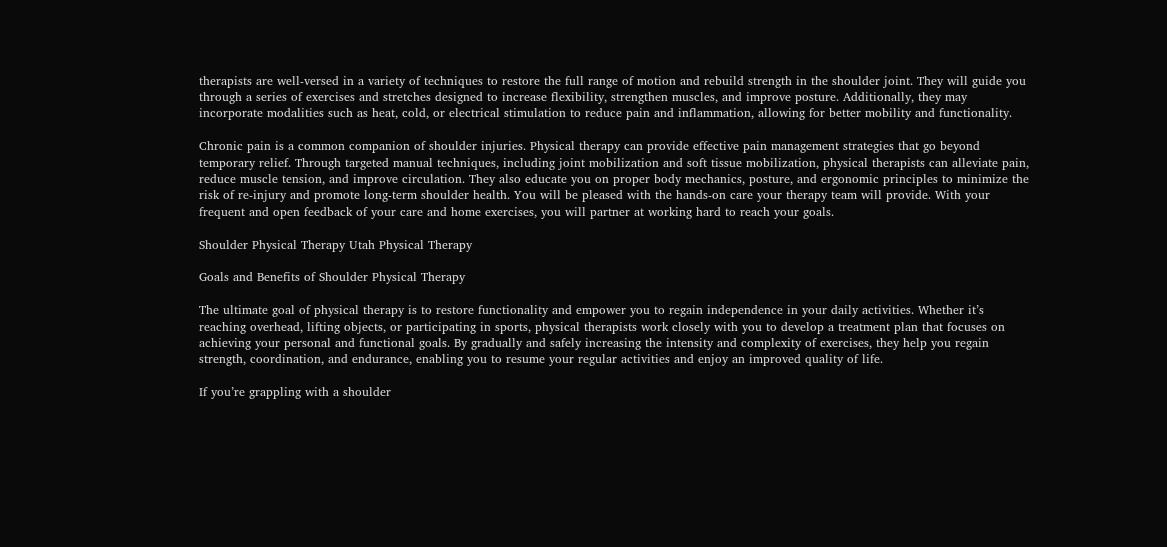therapists are well-versed in a variety of techniques to restore the full range of motion and rebuild strength in the shoulder joint. They will guide you through a series of exercises and stretches designed to increase flexibility, strengthen muscles, and improve posture. Additionally, they may incorporate modalities such as heat, cold, or electrical stimulation to reduce pain and inflammation, allowing for better mobility and functionality.

Chronic pain is a common companion of shoulder injuries. Physical therapy can provide effective pain management strategies that go beyond temporary relief. Through targeted manual techniques, including joint mobilization and soft tissue mobilization, physical therapists can alleviate pain, reduce muscle tension, and improve circulation. They also educate you on proper body mechanics, posture, and ergonomic principles to minimize the risk of re-injury and promote long-term shoulder health. You will be pleased with the hands-on care your therapy team will provide. With your frequent and open feedback of your care and home exercises, you will partner at working hard to reach your goals.

Shoulder Physical Therapy Utah Physical Therapy

Goals and Benefits of Shoulder Physical Therapy

The ultimate goal of physical therapy is to restore functionality and empower you to regain independence in your daily activities. Whether it’s reaching overhead, lifting objects, or participating in sports, physical therapists work closely with you to develop a treatment plan that focuses on achieving your personal and functional goals. By gradually and safely increasing the intensity and complexity of exercises, they help you regain strength, coordination, and endurance, enabling you to resume your regular activities and enjoy an improved quality of life.

If you’re grappling with a shoulder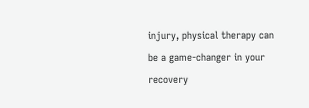injury, physical therapy can be a game-changer in your recovery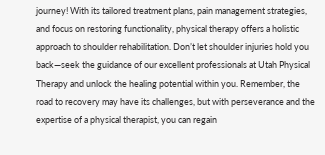journey! With its tailored treatment plans, pain management strategies, and focus on restoring functionality, physical therapy offers a holistic approach to shoulder rehabilitation. Don’t let shoulder injuries hold you back—seek the guidance of our excellent professionals at Utah Physical Therapy and unlock the healing potential within you. Remember, the road to recovery may have its challenges, but with perseverance and the expertise of a physical therapist, you can regain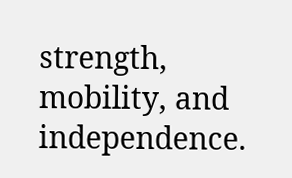strength, mobility, and independence.